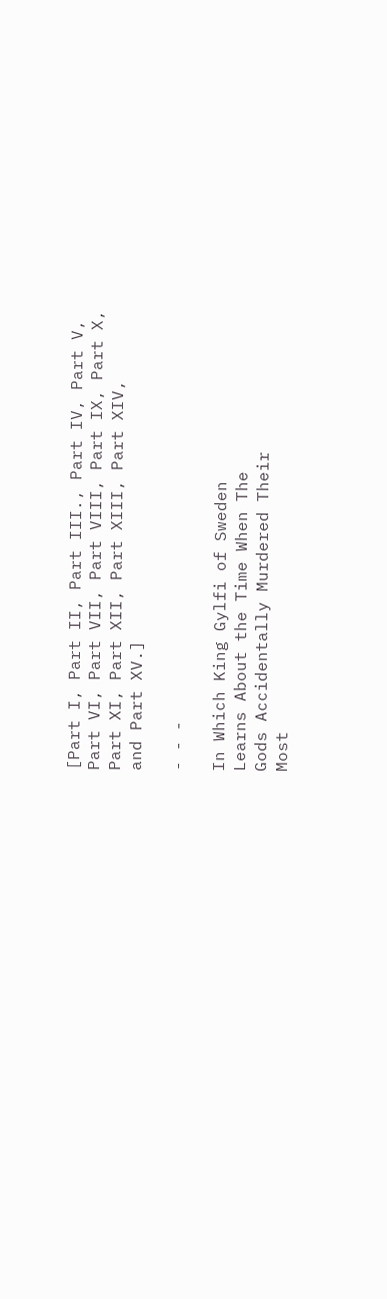[Part I, Part II, Part III., Part IV, Part V,
Part VI, Part VII, Part VIII, Part IX, Part X,
Part XI, Part XII, Part XIII, Part XIV,
and Part XV.]

- - -

In Which King Gylfi of Sweden
Learns About the Time When The
Gods Accidentally Murdered Their
Most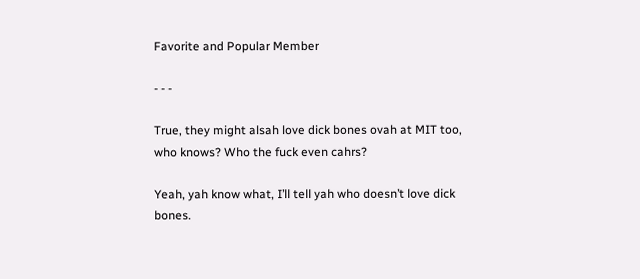Favorite and Popular Member

- - -

True, they might alsah love dick bones ovah at MIT too, who knows? Who the fuck even cahrs?

Yeah, yah know what, I’ll tell yah who doesn’t love dick bones.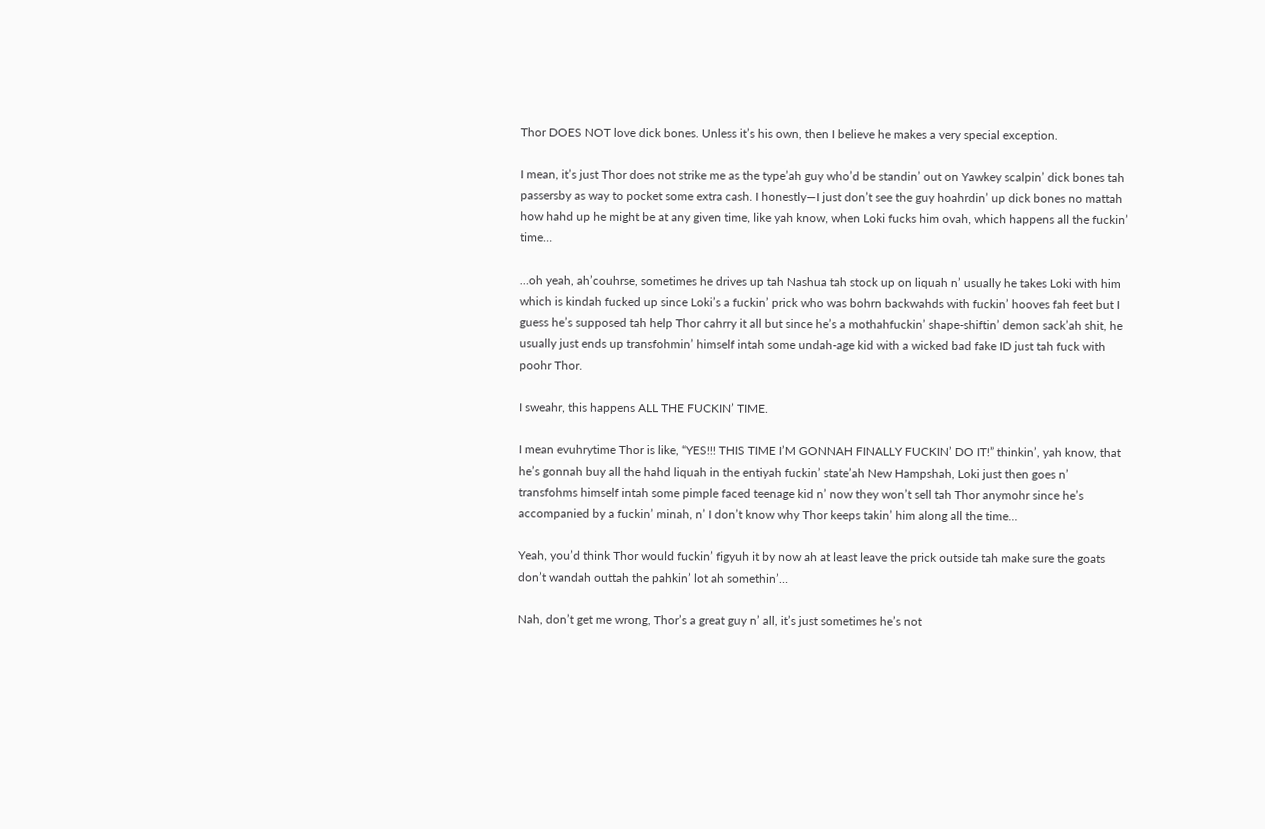Thor DOES NOT love dick bones. Unless it’s his own, then I believe he makes a very special exception.

I mean, it’s just Thor does not strike me as the type’ah guy who’d be standin’ out on Yawkey scalpin’ dick bones tah passersby as way to pocket some extra cash. I honestly—I just don’t see the guy hoahrdin’ up dick bones no mattah how hahd up he might be at any given time, like yah know, when Loki fucks him ovah, which happens all the fuckin’ time…

…oh yeah, ah’couhrse, sometimes he drives up tah Nashua tah stock up on liquah n’ usually he takes Loki with him which is kindah fucked up since Loki’s a fuckin’ prick who was bohrn backwahds with fuckin’ hooves fah feet but I guess he’s supposed tah help Thor cahrry it all but since he’s a mothahfuckin’ shape-shiftin’ demon sack’ah shit, he usually just ends up transfohmin’ himself intah some undah-age kid with a wicked bad fake ID just tah fuck with poohr Thor.

I sweahr, this happens ALL THE FUCKIN’ TIME.

I mean evuhrytime Thor is like, “YES!!! THIS TIME I’M GONNAH FINALLY FUCKIN’ DO IT!” thinkin’, yah know, that he’s gonnah buy all the hahd liquah in the entiyah fuckin’ state’ah New Hampshah, Loki just then goes n’ transfohms himself intah some pimple faced teenage kid n’ now they won’t sell tah Thor anymohr since he’s accompanied by a fuckin’ minah, n’ I don’t know why Thor keeps takin’ him along all the time…

Yeah, you’d think Thor would fuckin’ figyuh it by now ah at least leave the prick outside tah make sure the goats don’t wandah outtah the pahkin’ lot ah somethin’…

Nah, don’t get me wrong, Thor’s a great guy n’ all, it’s just sometimes he’s not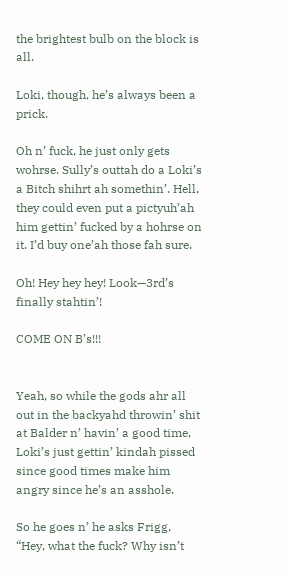the brightest bulb on the block is all.

Loki, though, he’s always been a prick.

Oh n’ fuck, he just only gets wohrse. Sully’s outtah do a Loki’s a Bitch shihrt ah somethin’. Hell, they could even put a pictyuh’ah him gettin’ fucked by a hohrse on it. I’d buy one’ah those fah sure.

Oh! Hey hey hey! Look—3rd’s finally stahtin’!

COME ON B’s!!!


Yeah, so while the gods ahr all out in the backyahd throwin’ shit at Balder n’ havin’ a good time, Loki’s just gettin’ kindah pissed since good times make him angry since he’s an asshole.

So he goes n’ he asks Frigg, “Hey, what the fuck? Why isn’t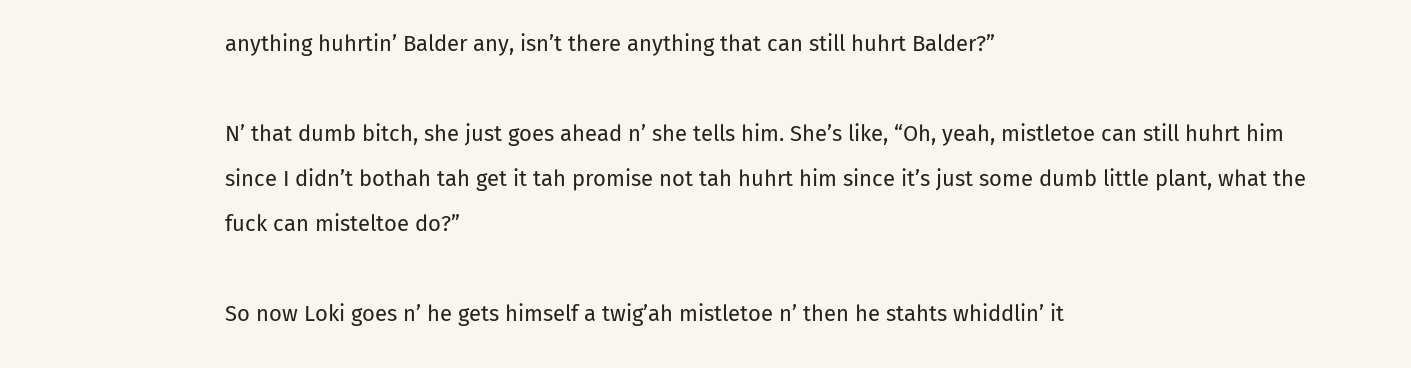anything huhrtin’ Balder any, isn’t there anything that can still huhrt Balder?”

N’ that dumb bitch, she just goes ahead n’ she tells him. She’s like, “Oh, yeah, mistletoe can still huhrt him since I didn’t bothah tah get it tah promise not tah huhrt him since it’s just some dumb little plant, what the fuck can misteltoe do?”

So now Loki goes n’ he gets himself a twig’ah mistletoe n’ then he stahts whiddlin’ it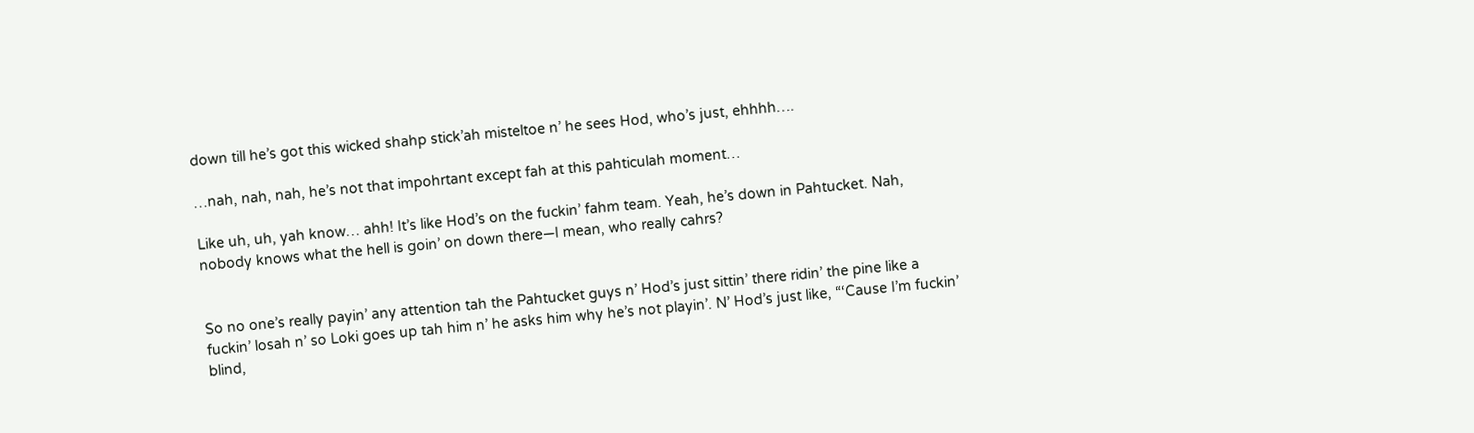down till he’s got this wicked shahp stick’ah misteltoe n’ he sees Hod, who’s just, ehhhh….

…nah, nah, nah, he’s not that impohrtant except fah at this pahticulah moment…

Like uh, uh, yah know… ahh! It’s like Hod’s on the fuckin’ fahm team. Yeah, he’s down in Pahtucket. Nah, nobody knows what the hell is goin’ on down there—I mean, who really cahrs?


So no one’s really payin’ any attention tah the Pahtucket guys n’ Hod’s just sittin’ there ridin’ the pine like a fuckin’ losah n’ so Loki goes up tah him n’ he asks him why he’s not playin’. N’ Hod’s just like, “‘Cause I’m fuckin’ blind,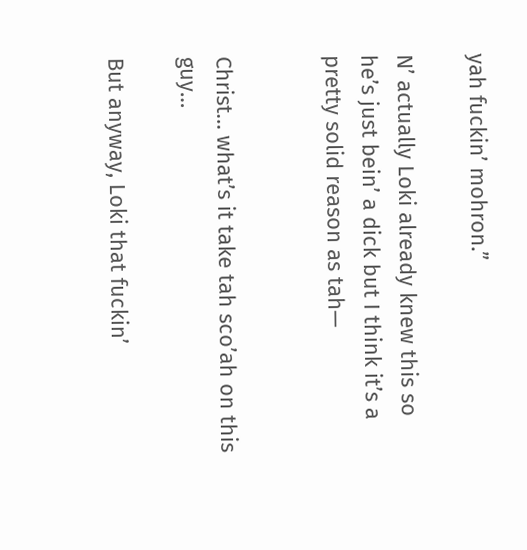yah fuckin’ mohron.”

N’ actually Loki already knew this so he’s just bein’ a dick but I think it’s a pretty solid reason as tah—


Christ… what’s it take tah sco’ah on this guy…

But anyway, Loki that fuckin’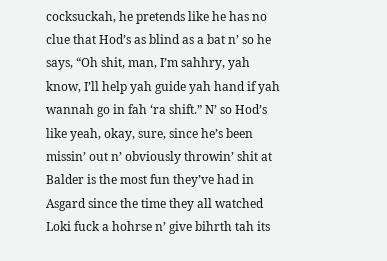cocksuckah, he pretends like he has no clue that Hod’s as blind as a bat n’ so he says, “Oh shit, man, I’m sahhry, yah know, I’ll help yah guide yah hand if yah wannah go in fah ‘ra shift.” N’ so Hod’s like yeah, okay, sure, since he’s been missin’ out n’ obviously throwin’ shit at Balder is the most fun they’ve had in Asgard since the time they all watched Loki fuck a hohrse n’ give bihrth tah its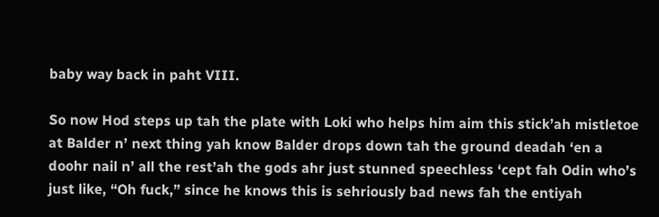baby way back in paht VIII.

So now Hod steps up tah the plate with Loki who helps him aim this stick’ah mistletoe at Balder n’ next thing yah know Balder drops down tah the ground deadah ‘en a doohr nail n’ all the rest’ah the gods ahr just stunned speechless ‘cept fah Odin who’s just like, “Oh fuck,” since he knows this is sehriously bad news fah the entiyah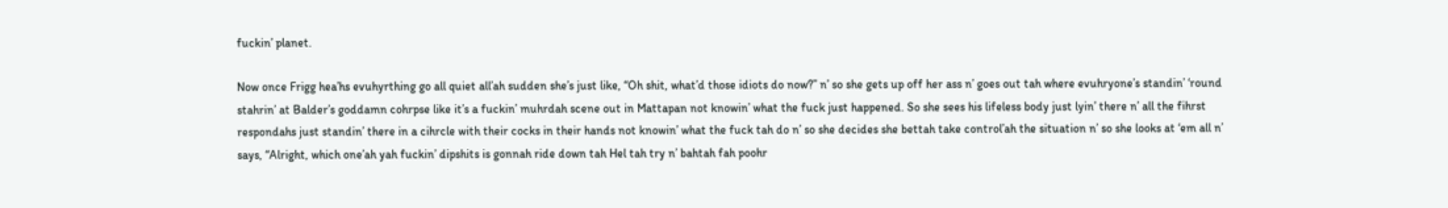fuckin’ planet.

Now once Frigg hea’hs evuhyrthing go all quiet all’ah sudden she’s just like, “Oh shit, what’d those idiots do now?” n’ so she gets up off her ass n’ goes out tah where evuhryone’s standin’ ‘round stahrin’ at Balder’s goddamn cohrpse like it’s a fuckin’ muhrdah scene out in Mattapan not knowin’ what the fuck just happened. So she sees his lifeless body just lyin’ there n’ all the fihrst respondahs just standin’ there in a cihrcle with their cocks in their hands not knowin’ what the fuck tah do n’ so she decides she bettah take control’ah the situation n’ so she looks at ‘em all n’ says, “Alright, which one’ah yah fuckin’ dipshits is gonnah ride down tah Hel tah try n’ bahtah fah poohr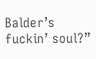Balder’s fuckin’ soul?”